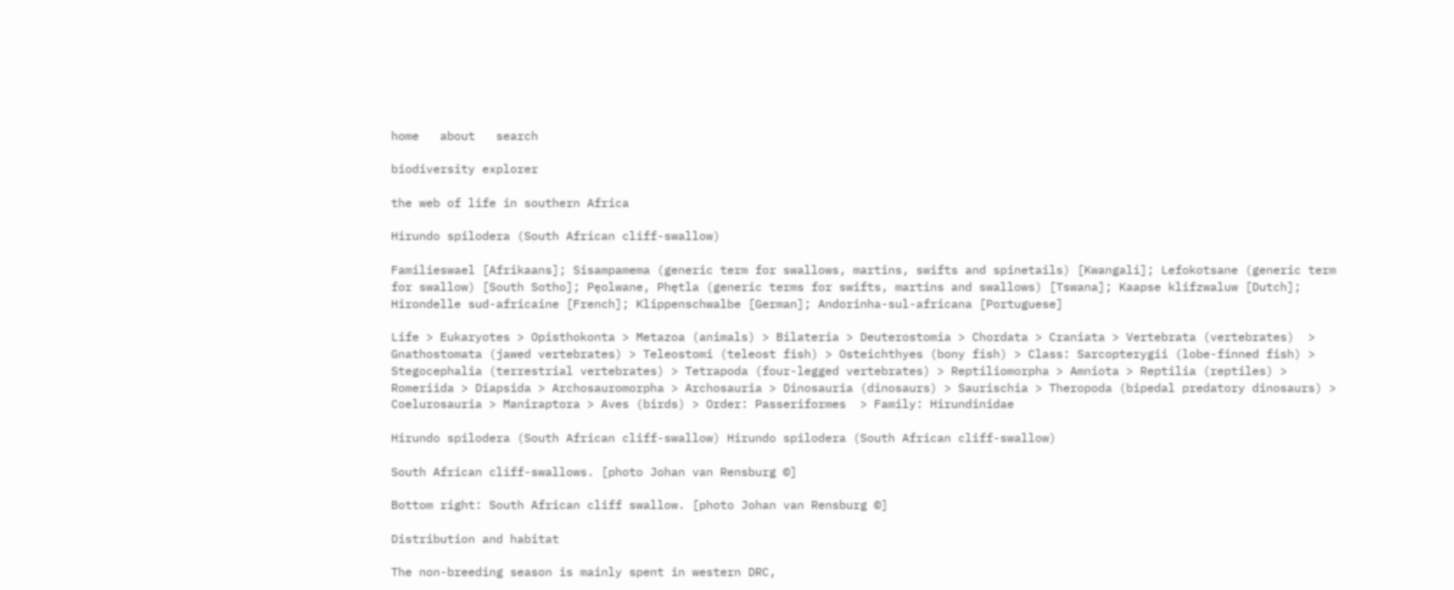home   about   search

biodiversity explorer

the web of life in southern Africa

Hirundo spilodera (South African cliff-swallow)

Familieswael [Afrikaans]; Sisampamema (generic term for swallows, martins, swifts and spinetails) [Kwangali]; Lefokotsane (generic term for swallow) [South Sotho]; Pęolwane, Phętla (generic terms for swifts, martins and swallows) [Tswana]; Kaapse klifzwaluw [Dutch]; Hirondelle sud-africaine [French]; Klippenschwalbe [German]; Andorinha-sul-africana [Portuguese]

Life > Eukaryotes > Opisthokonta > Metazoa (animals) > Bilateria > Deuterostomia > Chordata > Craniata > Vertebrata (vertebrates)  > Gnathostomata (jawed vertebrates) > Teleostomi (teleost fish) > Osteichthyes (bony fish) > Class: Sarcopterygii (lobe-finned fish) > Stegocephalia (terrestrial vertebrates) > Tetrapoda (four-legged vertebrates) > Reptiliomorpha > Amniota > Reptilia (reptiles) > Romeriida > Diapsida > Archosauromorpha > Archosauria > Dinosauria (dinosaurs) > Saurischia > Theropoda (bipedal predatory dinosaurs) > Coelurosauria > Maniraptora > Aves (birds) > Order: Passeriformes  > Family: Hirundinidae

Hirundo spilodera (South African cliff-swallow) Hirundo spilodera (South African cliff-swallow)

South African cliff-swallows. [photo Johan van Rensburg ©]

Bottom right: South African cliff swallow. [photo Johan van Rensburg ©]

Distribution and habitat

The non-breeding season is mainly spent in western DRC,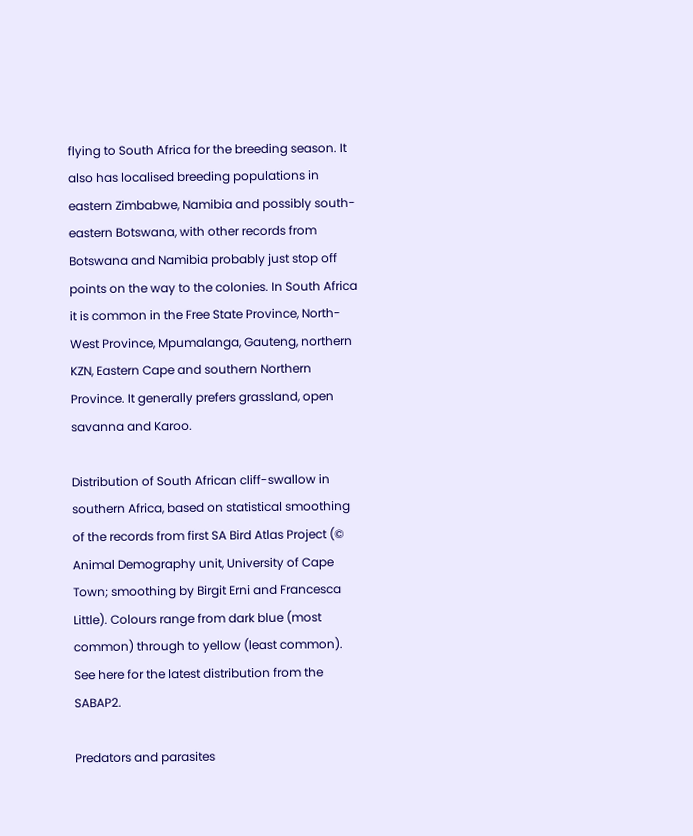flying to South Africa for the breeding season. It also has localised breeding populations in eastern Zimbabwe, Namibia and possibly south-eastern Botswana, with other records from Botswana and Namibia probably just stop off points on the way to the colonies. In South Africa it is common in the Free State Province, North-West Province, Mpumalanga, Gauteng, northern KZN, Eastern Cape and southern Northern Province. It generally prefers grassland, open savanna and Karoo.

Distribution of South African cliff-swallow in southern Africa, based on statistical smoothing of the records from first SA Bird Atlas Project (© Animal Demography unit, University of Cape Town; smoothing by Birgit Erni and Francesca Little). Colours range from dark blue (most common) through to yellow (least common). See here for the latest distribution from the SABAP2.

Predators and parasites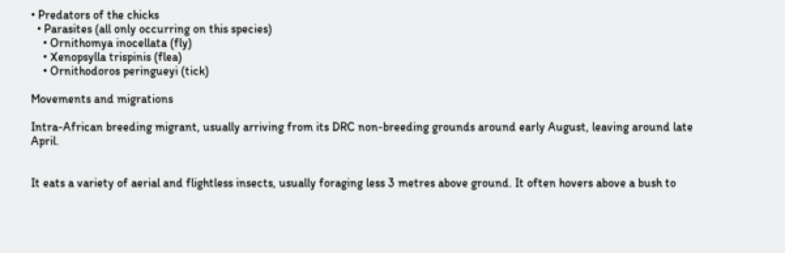• Predators of the chicks
  • Parasites (all only occurring on this species)
    • Ornithomya inocellata (fly)
    • Xenopsylla trispinis (flea)
    • Ornithodoros peringueyi (tick)

Movements and migrations

Intra-African breeding migrant, usually arriving from its DRC non-breeding grounds around early August, leaving around late April.


It eats a variety of aerial and flightless insects, usually foraging less 3 metres above ground. It often hovers above a bush to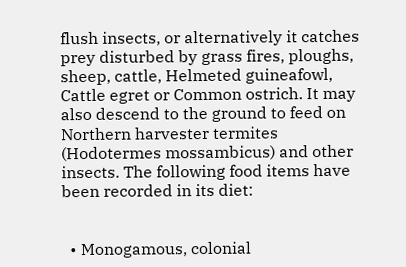flush insects, or alternatively it catches prey disturbed by grass fires, ploughs, sheep, cattle, Helmeted guineafowl, Cattle egret or Common ostrich. It may also descend to the ground to feed on Northern harvester termites (Hodotermes mossambicus) and other insects. The following food items have been recorded in its diet:


  • Monogamous, colonial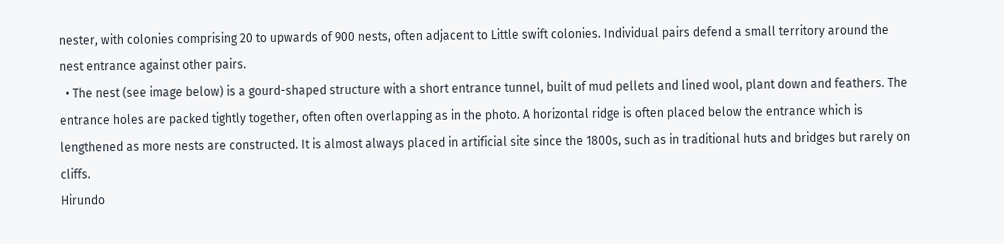nester, with colonies comprising 20 to upwards of 900 nests, often adjacent to Little swift colonies. Individual pairs defend a small territory around the nest entrance against other pairs.
  • The nest (see image below) is a gourd-shaped structure with a short entrance tunnel, built of mud pellets and lined wool, plant down and feathers. The entrance holes are packed tightly together, often often overlapping as in the photo. A horizontal ridge is often placed below the entrance which is lengthened as more nests are constructed. It is almost always placed in artificial site since the 1800s, such as in traditional huts and bridges but rarely on cliffs.
Hirundo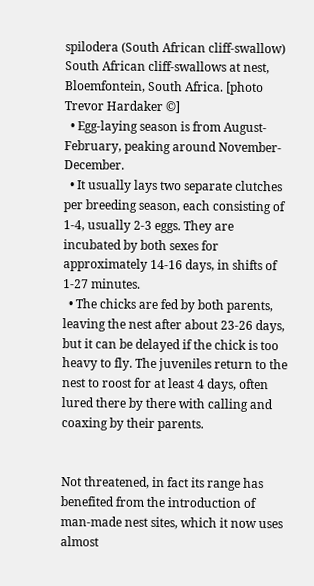spilodera (South African cliff-swallow)
South African cliff-swallows at nest, Bloemfontein, South Africa. [photo Trevor Hardaker ©]
  • Egg-laying season is from August-February, peaking around November-December.
  • It usually lays two separate clutches per breeding season, each consisting of 1-4, usually 2-3 eggs. They are incubated by both sexes for approximately 14-16 days, in shifts of 1-27 minutes.
  • The chicks are fed by both parents, leaving the nest after about 23-26 days, but it can be delayed if the chick is too heavy to fly. The juveniles return to the nest to roost for at least 4 days, often lured there by there with calling and coaxing by their parents.


Not threatened, in fact its range has benefited from the introduction of man-made nest sites, which it now uses almost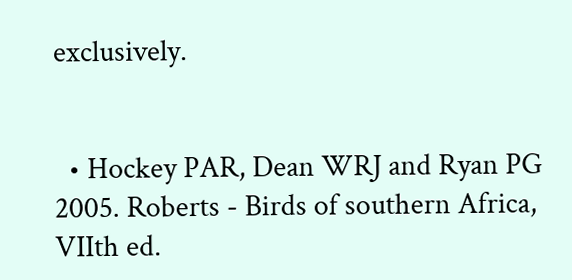exclusively.


  • Hockey PAR, Dean WRJ and Ryan PG 2005. Roberts - Birds of southern Africa, VIIth ed.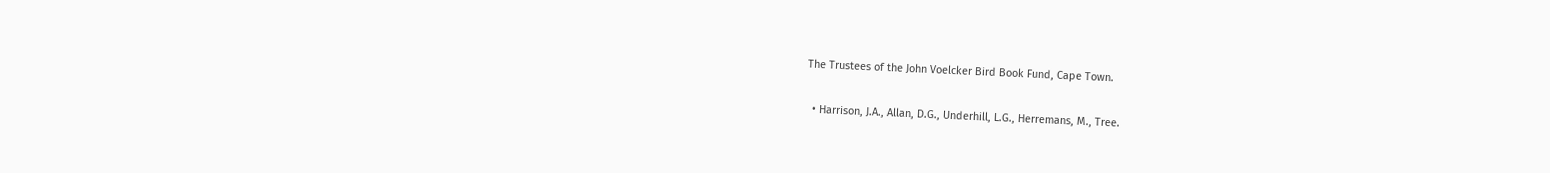The Trustees of the John Voelcker Bird Book Fund, Cape Town.

  • Harrison, J.A., Allan, D.G., Underhill, L.G., Herremans, M., Tree.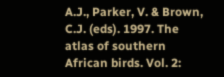A.J., Parker, V. & Brown, C.J. (eds). 1997. The atlas of southern African birds. Vol. 2: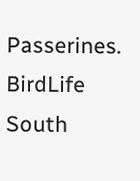Passerines. BirdLife South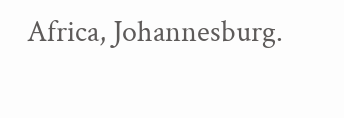Africa, Johannesburg.